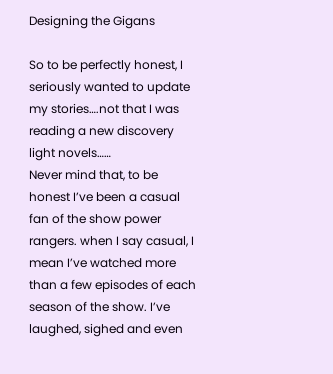Designing the Gigans

So to be perfectly honest, I seriously wanted to update my stories….not that I was reading a new discovery light novels……
Never mind that, to be honest I’ve been a casual fan of the show power rangers. when I say casual, I mean I’ve watched more than a few episodes of each season of the show. I’ve laughed, sighed and even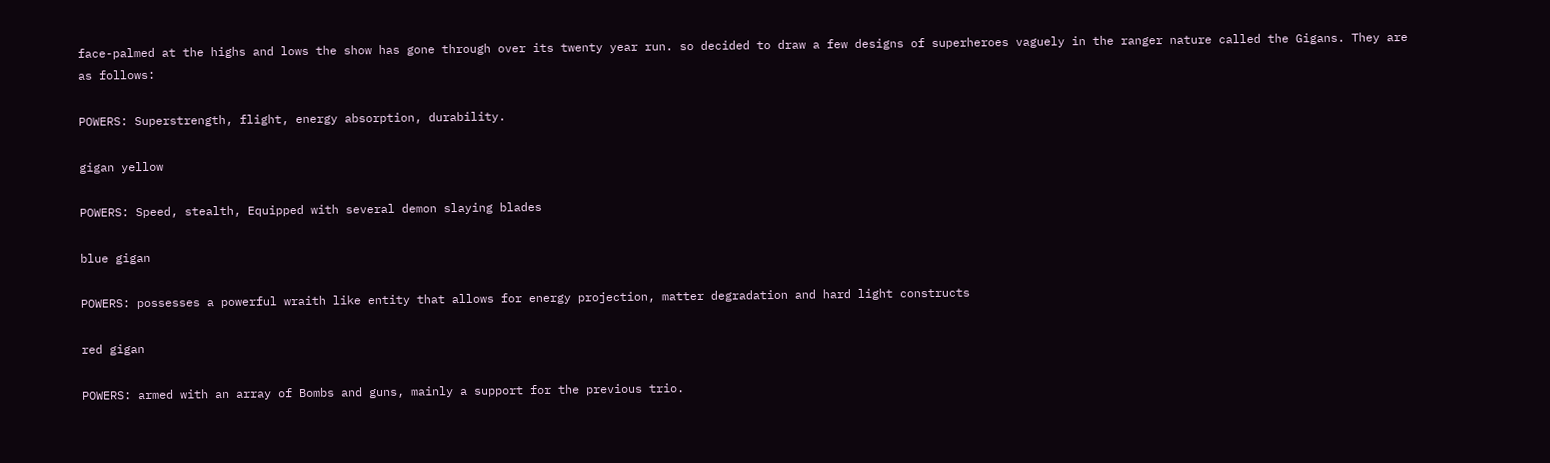face-palmed at the highs and lows the show has gone through over its twenty year run. so decided to draw a few designs of superheroes vaguely in the ranger nature called the Gigans. They are as follows:

POWERS: Superstrength, flight, energy absorption, durability.

gigan yellow

POWERS: Speed, stealth, Equipped with several demon slaying blades

blue gigan

POWERS: possesses a powerful wraith like entity that allows for energy projection, matter degradation and hard light constructs

red gigan

POWERS: armed with an array of Bombs and guns, mainly a support for the previous trio.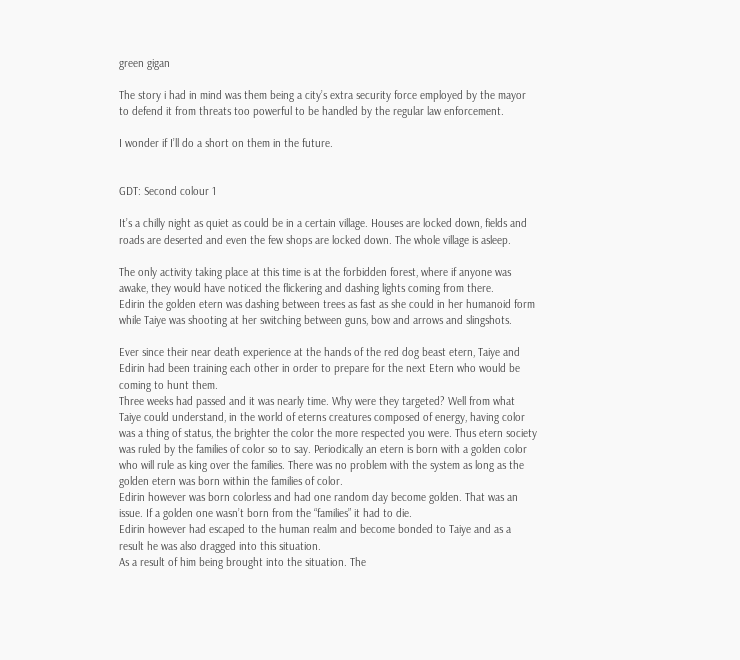green gigan

The story i had in mind was them being a city’s extra security force employed by the mayor to defend it from threats too powerful to be handled by the regular law enforcement.

I wonder if I’ll do a short on them in the future.


GDT: Second colour 1

It’s a chilly night as quiet as could be in a certain village. Houses are locked down, fields and roads are deserted and even the few shops are locked down. The whole village is asleep.

The only activity taking place at this time is at the forbidden forest, where if anyone was awake, they would have noticed the flickering and dashing lights coming from there.
Edirin the golden etern was dashing between trees as fast as she could in her humanoid form while Taiye was shooting at her switching between guns, bow and arrows and slingshots.

Ever since their near death experience at the hands of the red dog beast etern, Taiye and Edirin had been training each other in order to prepare for the next Etern who would be coming to hunt them.
Three weeks had passed and it was nearly time. Why were they targeted? Well from what Taiye could understand, in the world of eterns creatures composed of energy, having color was a thing of status, the brighter the color the more respected you were. Thus etern society was ruled by the families of color so to say. Periodically an etern is born with a golden color who will rule as king over the families. There was no problem with the system as long as the golden etern was born within the families of color.
Edirin however was born colorless and had one random day become golden. That was an issue. If a golden one wasn’t born from the “families” it had to die.
Edirin however had escaped to the human realm and become bonded to Taiye and as a result he was also dragged into this situation.
As a result of him being brought into the situation. The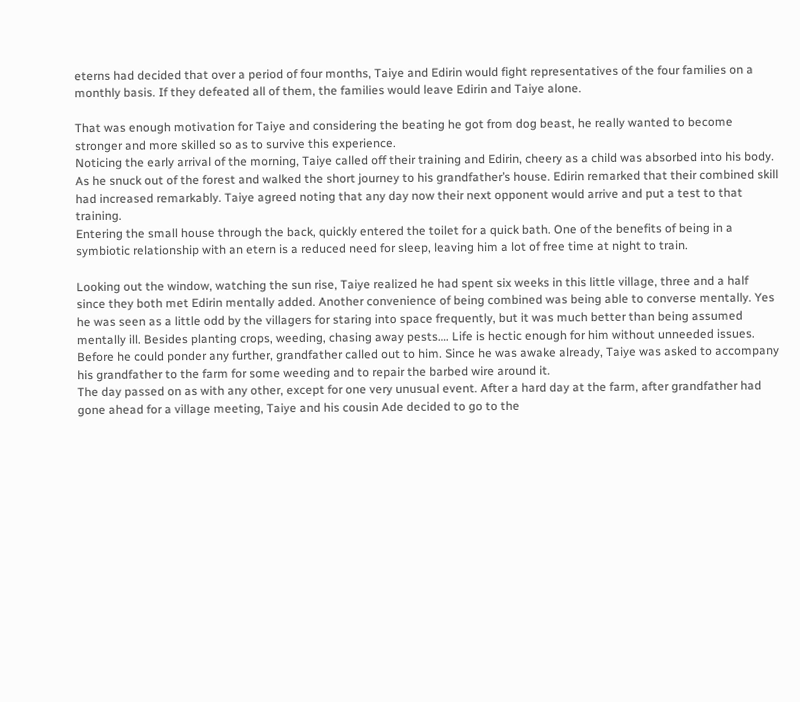eterns had decided that over a period of four months, Taiye and Edirin would fight representatives of the four families on a monthly basis. If they defeated all of them, the families would leave Edirin and Taiye alone.

That was enough motivation for Taiye and considering the beating he got from dog beast, he really wanted to become stronger and more skilled so as to survive this experience.
Noticing the early arrival of the morning, Taiye called off their training and Edirin, cheery as a child was absorbed into his body.
As he snuck out of the forest and walked the short journey to his grandfather’s house. Edirin remarked that their combined skill had increased remarkably. Taiye agreed noting that any day now their next opponent would arrive and put a test to that training.
Entering the small house through the back, quickly entered the toilet for a quick bath. One of the benefits of being in a symbiotic relationship with an etern is a reduced need for sleep, leaving him a lot of free time at night to train.

Looking out the window, watching the sun rise, Taiye realized he had spent six weeks in this little village, three and a half since they both met Edirin mentally added. Another convenience of being combined was being able to converse mentally. Yes he was seen as a little odd by the villagers for staring into space frequently, but it was much better than being assumed mentally ill. Besides planting crops, weeding, chasing away pests…. Life is hectic enough for him without unneeded issues.
Before he could ponder any further, grandfather called out to him. Since he was awake already, Taiye was asked to accompany his grandfather to the farm for some weeding and to repair the barbed wire around it.
The day passed on as with any other, except for one very unusual event. After a hard day at the farm, after grandfather had gone ahead for a village meeting, Taiye and his cousin Ade decided to go to the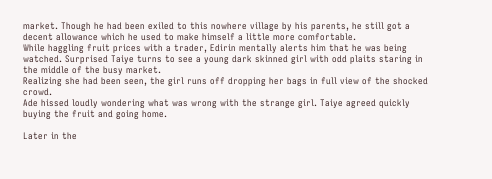market. Though he had been exiled to this nowhere village by his parents, he still got a decent allowance which he used to make himself a little more comfortable.
While haggling fruit prices with a trader, Edirin mentally alerts him that he was being watched. Surprised Taiye turns to see a young dark skinned girl with odd plaits staring in the middle of the busy market.
Realizing she had been seen, the girl runs off dropping her bags in full view of the shocked crowd.
Ade hissed loudly wondering what was wrong with the strange girl. Taiye agreed quickly buying the fruit and going home.

Later in the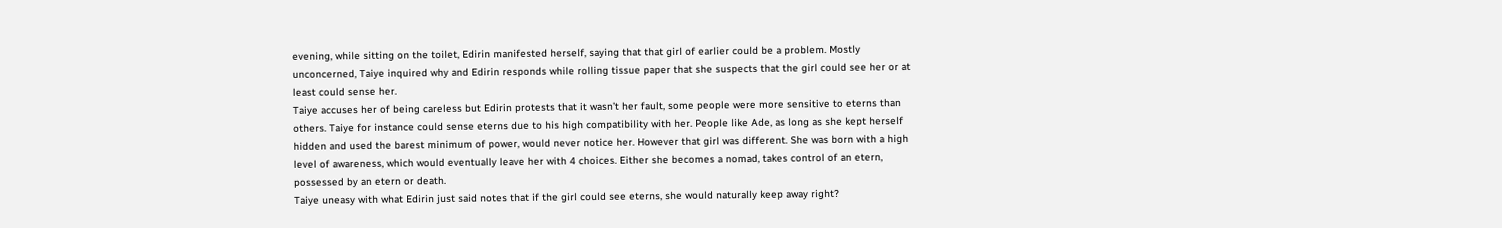evening, while sitting on the toilet, Edirin manifested herself, saying that that girl of earlier could be a problem. Mostly unconcerned, Taiye inquired why and Edirin responds while rolling tissue paper that she suspects that the girl could see her or at least could sense her.
Taiye accuses her of being careless but Edirin protests that it wasn’t her fault, some people were more sensitive to eterns than others. Taiye for instance could sense eterns due to his high compatibility with her. People like Ade, as long as she kept herself hidden and used the barest minimum of power, would never notice her. However that girl was different. She was born with a high level of awareness, which would eventually leave her with 4 choices. Either she becomes a nomad, takes control of an etern, possessed by an etern or death.
Taiye uneasy with what Edirin just said notes that if the girl could see eterns, she would naturally keep away right?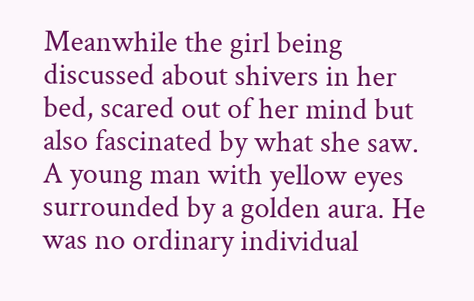Meanwhile the girl being discussed about shivers in her bed, scared out of her mind but also fascinated by what she saw. A young man with yellow eyes surrounded by a golden aura. He was no ordinary individual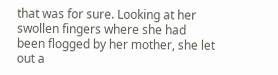that was for sure. Looking at her swollen fingers where she had been flogged by her mother, she let out a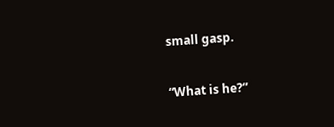small gasp.

“What is he?”